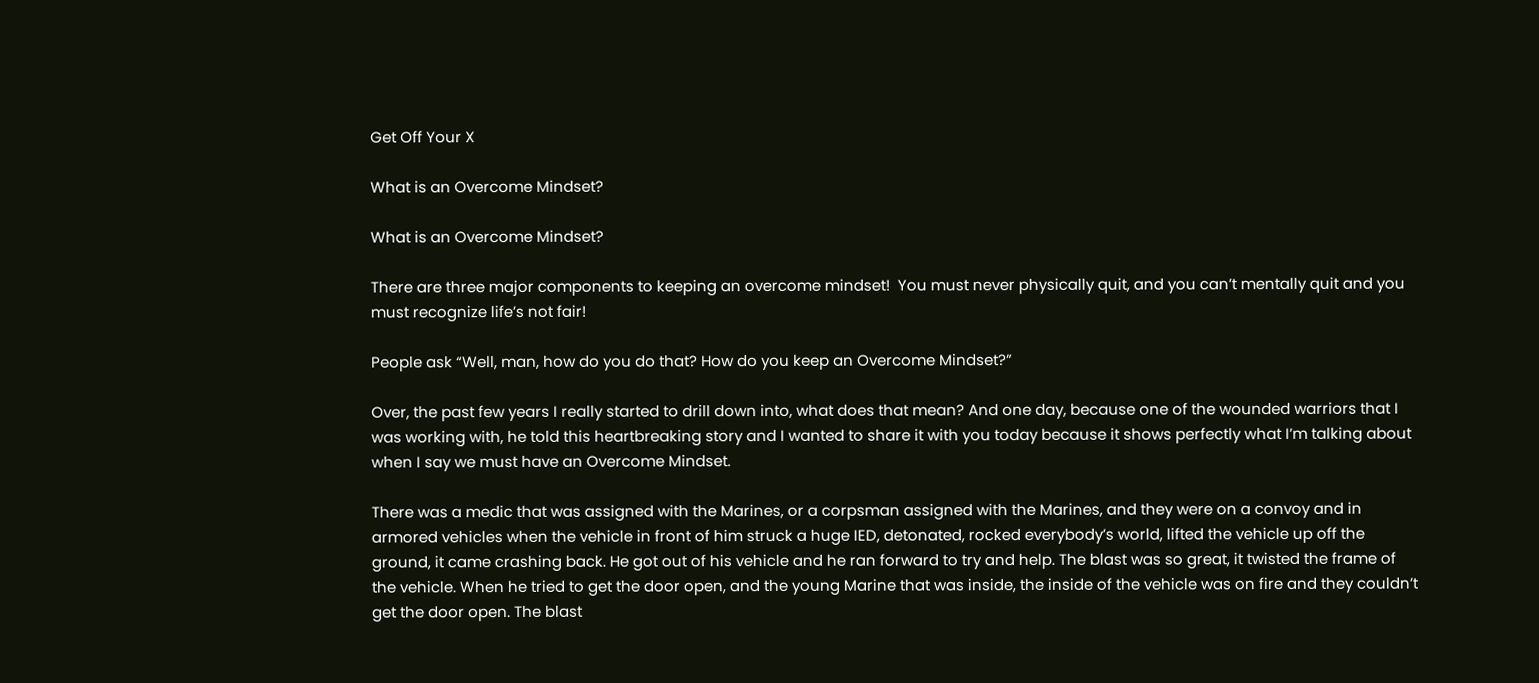Get Off Your X

What is an Overcome Mindset?

What is an Overcome Mindset?

There are three major components to keeping an overcome mindset!  You must never physically quit, and you can’t mentally quit and you must recognize life’s not fair!

People ask “Well, man, how do you do that? How do you keep an Overcome Mindset?”

Over, the past few years I really started to drill down into, what does that mean? And one day, because one of the wounded warriors that I was working with, he told this heartbreaking story and I wanted to share it with you today because it shows perfectly what I’m talking about when I say we must have an Overcome Mindset.

There was a medic that was assigned with the Marines, or a corpsman assigned with the Marines, and they were on a convoy and in armored vehicles when the vehicle in front of him struck a huge IED, detonated, rocked everybody’s world, lifted the vehicle up off the ground, it came crashing back. He got out of his vehicle and he ran forward to try and help. The blast was so great, it twisted the frame of the vehicle. When he tried to get the door open, and the young Marine that was inside, the inside of the vehicle was on fire and they couldn’t get the door open. The blast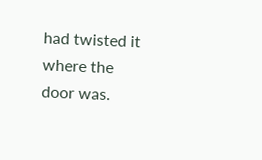had twisted it where the door was.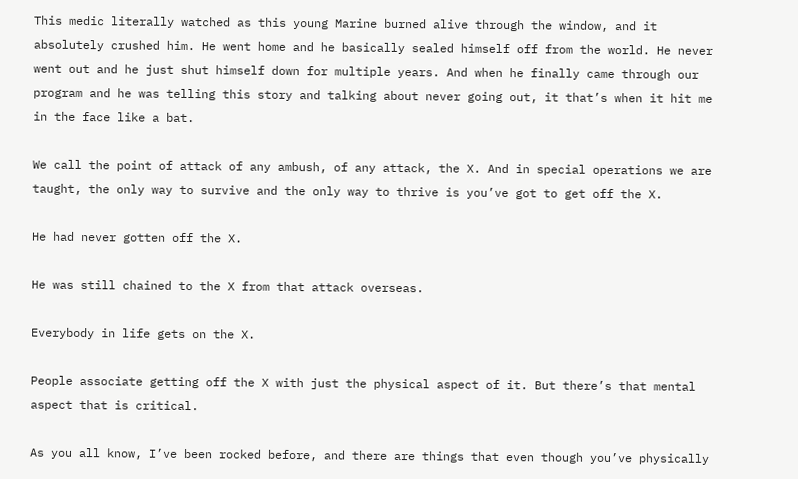This medic literally watched as this young Marine burned alive through the window, and it absolutely crushed him. He went home and he basically sealed himself off from the world. He never went out and he just shut himself down for multiple years. And when he finally came through our program and he was telling this story and talking about never going out, it that’s when it hit me in the face like a bat.

We call the point of attack of any ambush, of any attack, the X. And in special operations we are taught, the only way to survive and the only way to thrive is you’ve got to get off the X.

He had never gotten off the X.

He was still chained to the X from that attack overseas.

Everybody in life gets on the X.

People associate getting off the X with just the physical aspect of it. But there’s that mental aspect that is critical.

As you all know, I’ve been rocked before, and there are things that even though you’ve physically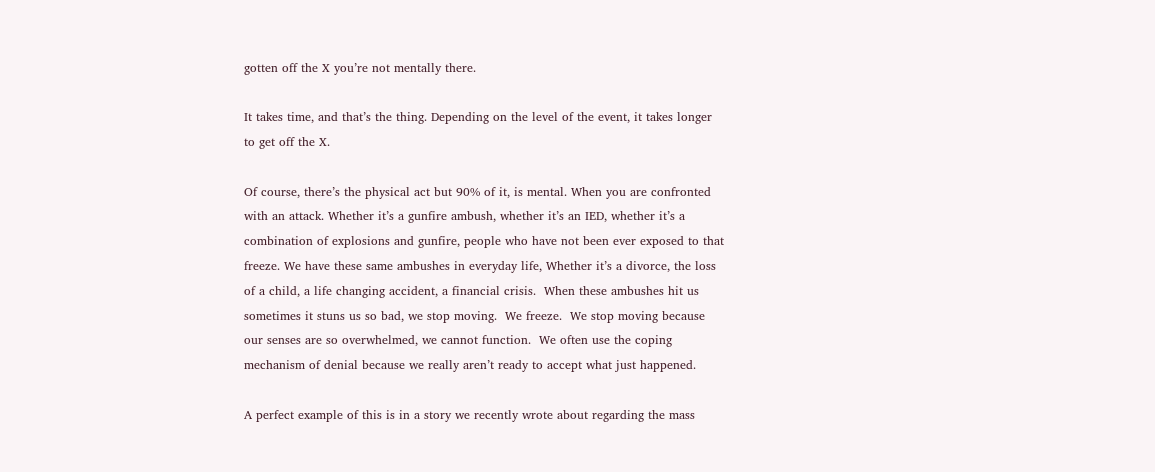gotten off the X you’re not mentally there.

It takes time, and that’s the thing. Depending on the level of the event, it takes longer to get off the X.

Of course, there’s the physical act but 90% of it, is mental. When you are confronted with an attack. Whether it’s a gunfire ambush, whether it’s an IED, whether it’s a combination of explosions and gunfire, people who have not been ever exposed to that freeze. We have these same ambushes in everyday life, Whether it’s a divorce, the loss of a child, a life changing accident, a financial crisis.  When these ambushes hit us sometimes it stuns us so bad, we stop moving.  We freeze.  We stop moving because our senses are so overwhelmed, we cannot function.  We often use the coping mechanism of denial because we really aren’t ready to accept what just happened.

A perfect example of this is in a story we recently wrote about regarding the mass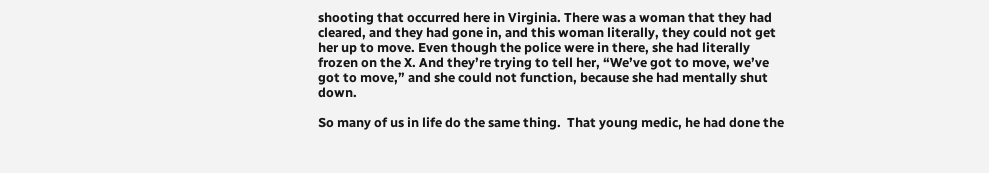shooting that occurred here in Virginia. There was a woman that they had cleared, and they had gone in, and this woman literally, they could not get her up to move. Even though the police were in there, she had literally frozen on the X. And they’re trying to tell her, “We’ve got to move, we’ve got to move,” and she could not function, because she had mentally shut down.

So many of us in life do the same thing.  That young medic, he had done the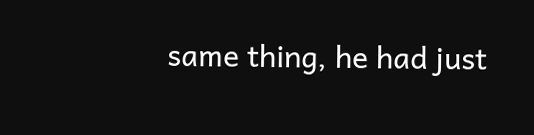same thing, he had just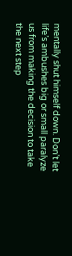mentally shut himself down. Don’t let life’s ambushes big or small paralyze us from making the decision to take the next step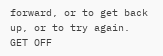forward, or to get back up, or to try again.  GET OFF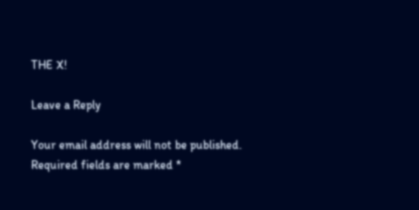THE X!

Leave a Reply

Your email address will not be published. Required fields are marked *